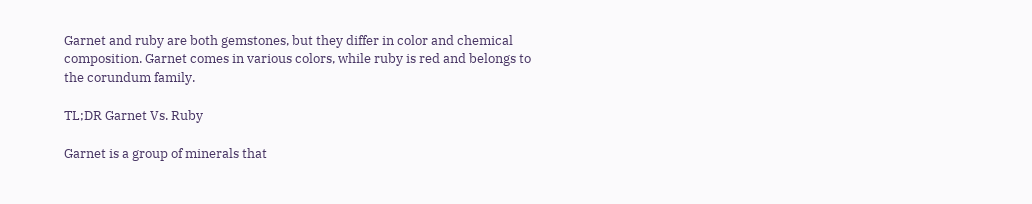Garnet and ruby are both gemstones, but they differ in color and chemical composition. Garnet comes in various colors, while ruby is red and belongs to the corundum family.

TL;DR Garnet Vs. Ruby

Garnet is a group of minerals that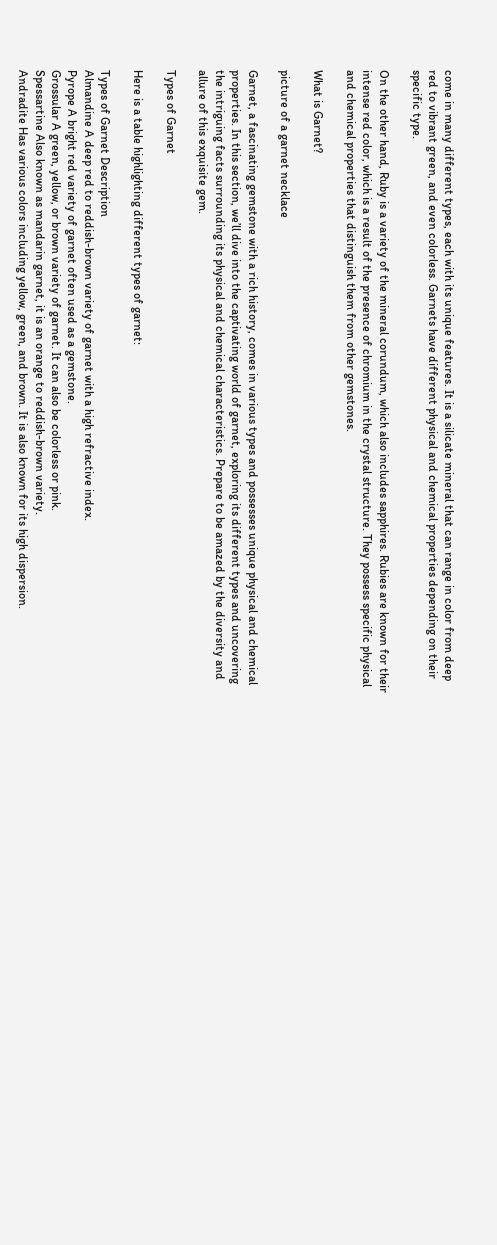come in many different types, each with its unique features. It is a silicate mineral that can range in color from deep red to vibrant green, and even colorless. Garnets have different physical and chemical properties depending on their specific type.

On the other hand, Ruby is a variety of the mineral corundum, which also includes sapphires. Rubies are known for their intense red color, which is a result of the presence of chromium in the crystal structure. They possess specific physical and chemical properties that distinguish them from other gemstones.

What is Garnet?

picture of a garnet necklace

Garnet, a fascinating gemstone with a rich history, comes in various types and possesses unique physical and chemical properties. In this section, we’ll dive into the captivating world of garnet, exploring its different types and uncovering the intriguing facts surrounding its physical and chemical characteristics. Prepare to be amazed by the diversity and allure of this exquisite gem.

Types of Garnet

Here is a table highlighting different types of garnet:

Types of Garnet Description
Almandine A deep red to reddish-brown variety of garnet with a high refractive index.
Pyrope A bright red variety of garnet often used as a gemstone.
Grossular A green, yellow, or brown variety of garnet. It can also be colorless or pink.
Spessartine Also known as mandarin garnet, it is an orange to reddish-brown variety.
Andradite Has various colors including yellow, green, and brown. It is also known for its high dispersion.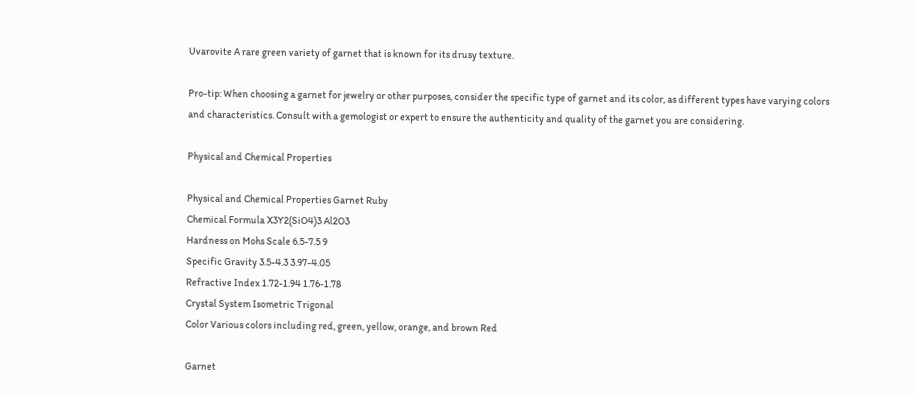Uvarovite A rare green variety of garnet that is known for its drusy texture.

Pro-tip: When choosing a garnet for jewelry or other purposes, consider the specific type of garnet and its color, as different types have varying colors and characteristics. Consult with a gemologist or expert to ensure the authenticity and quality of the garnet you are considering.

Physical and Chemical Properties

Physical and Chemical Properties Garnet Ruby
Chemical Formula X3Y2(SiO4)3 Al2O3
Hardness on Mohs Scale 6.5-7.5 9
Specific Gravity 3.5-4.3 3.97-4.05
Refractive Index 1.72-1.94 1.76-1.78
Crystal System Isometric Trigonal
Color Various colors including red, green, yellow, orange, and brown Red

Garnet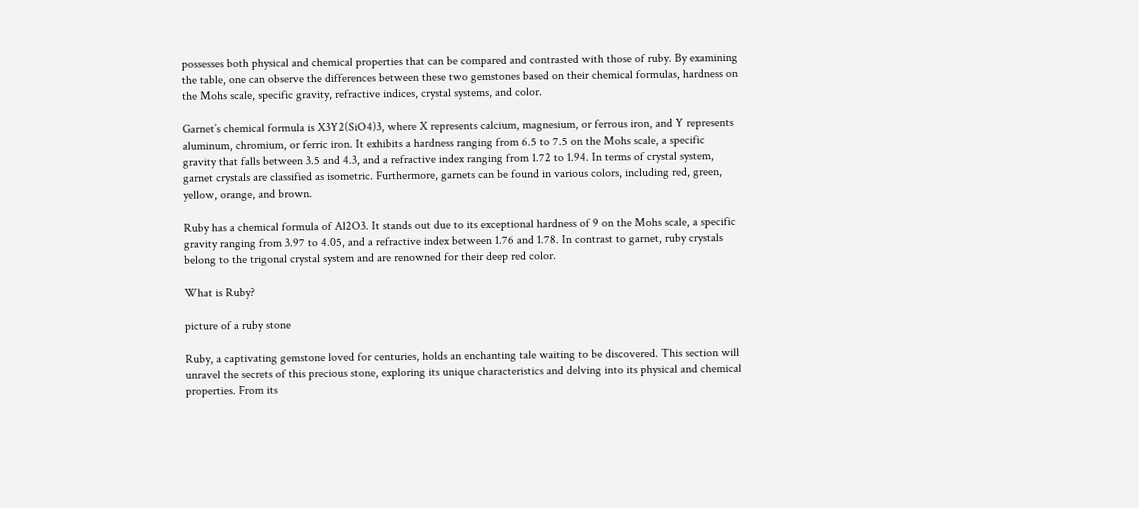possesses both physical and chemical properties that can be compared and contrasted with those of ruby. By examining the table, one can observe the differences between these two gemstones based on their chemical formulas, hardness on the Mohs scale, specific gravity, refractive indices, crystal systems, and color.

Garnet’s chemical formula is X3Y2(SiO4)3, where X represents calcium, magnesium, or ferrous iron, and Y represents aluminum, chromium, or ferric iron. It exhibits a hardness ranging from 6.5 to 7.5 on the Mohs scale, a specific gravity that falls between 3.5 and 4.3, and a refractive index ranging from 1.72 to 1.94. In terms of crystal system, garnet crystals are classified as isometric. Furthermore, garnets can be found in various colors, including red, green, yellow, orange, and brown.

Ruby has a chemical formula of Al2O3. It stands out due to its exceptional hardness of 9 on the Mohs scale, a specific gravity ranging from 3.97 to 4.05, and a refractive index between 1.76 and 1.78. In contrast to garnet, ruby crystals belong to the trigonal crystal system and are renowned for their deep red color.

What is Ruby?

picture of a ruby stone

Ruby, a captivating gemstone loved for centuries, holds an enchanting tale waiting to be discovered. This section will unravel the secrets of this precious stone, exploring its unique characteristics and delving into its physical and chemical properties. From its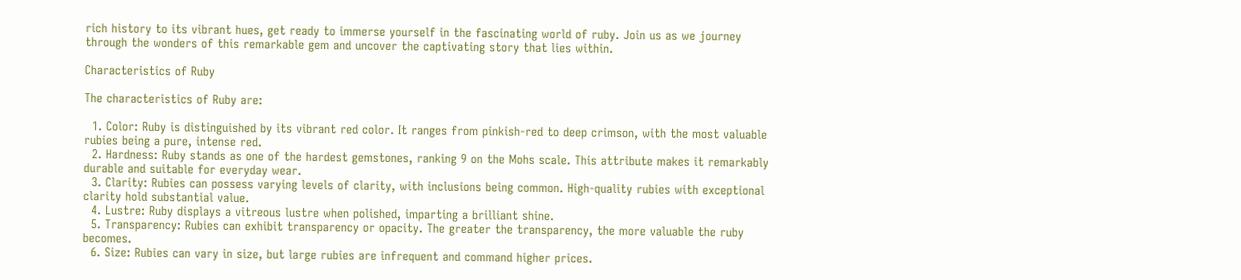rich history to its vibrant hues, get ready to immerse yourself in the fascinating world of ruby. Join us as we journey through the wonders of this remarkable gem and uncover the captivating story that lies within.

Characteristics of Ruby

The characteristics of Ruby are:

  1. Color: Ruby is distinguished by its vibrant red color. It ranges from pinkish-red to deep crimson, with the most valuable rubies being a pure, intense red.
  2. Hardness: Ruby stands as one of the hardest gemstones, ranking 9 on the Mohs scale. This attribute makes it remarkably durable and suitable for everyday wear.
  3. Clarity: Rubies can possess varying levels of clarity, with inclusions being common. High-quality rubies with exceptional clarity hold substantial value.
  4. Lustre: Ruby displays a vitreous lustre when polished, imparting a brilliant shine.
  5. Transparency: Rubies can exhibit transparency or opacity. The greater the transparency, the more valuable the ruby becomes.
  6. Size: Rubies can vary in size, but large rubies are infrequent and command higher prices.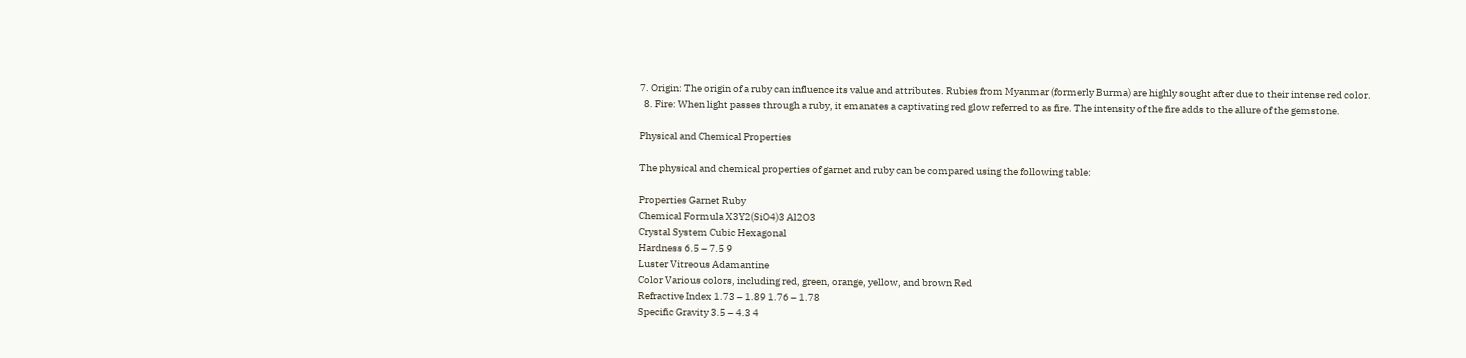7. Origin: The origin of a ruby can influence its value and attributes. Rubies from Myanmar (formerly Burma) are highly sought after due to their intense red color.
  8. Fire: When light passes through a ruby, it emanates a captivating red glow referred to as fire. The intensity of the fire adds to the allure of the gemstone.

Physical and Chemical Properties

The physical and chemical properties of garnet and ruby can be compared using the following table:

Properties Garnet Ruby
Chemical Formula X3Y2(SiO4)3 Al2O3
Crystal System Cubic Hexagonal
Hardness 6.5 – 7.5 9
Luster Vitreous Adamantine
Color Various colors, including red, green, orange, yellow, and brown Red
Refractive Index 1.73 – 1.89 1.76 – 1.78
Specific Gravity 3.5 – 4.3 4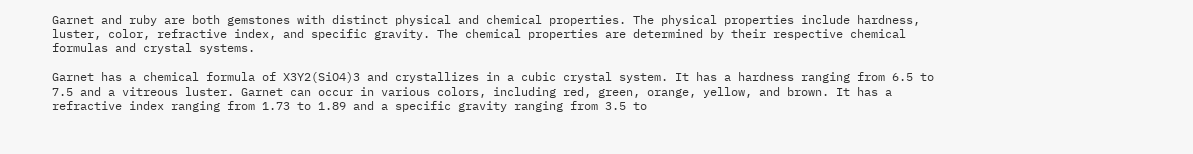Garnet and ruby are both gemstones with distinct physical and chemical properties. The physical properties include hardness, luster, color, refractive index, and specific gravity. The chemical properties are determined by their respective chemical formulas and crystal systems.

Garnet has a chemical formula of X3Y2(SiO4)3 and crystallizes in a cubic crystal system. It has a hardness ranging from 6.5 to 7.5 and a vitreous luster. Garnet can occur in various colors, including red, green, orange, yellow, and brown. It has a refractive index ranging from 1.73 to 1.89 and a specific gravity ranging from 3.5 to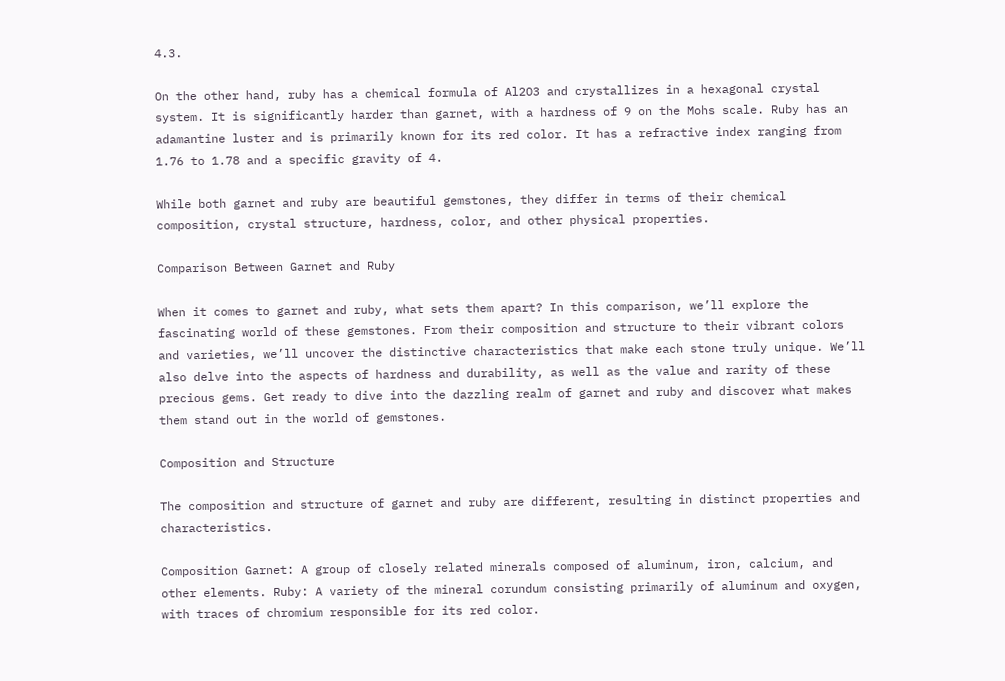4.3.

On the other hand, ruby has a chemical formula of Al2O3 and crystallizes in a hexagonal crystal system. It is significantly harder than garnet, with a hardness of 9 on the Mohs scale. Ruby has an adamantine luster and is primarily known for its red color. It has a refractive index ranging from 1.76 to 1.78 and a specific gravity of 4.

While both garnet and ruby are beautiful gemstones, they differ in terms of their chemical composition, crystal structure, hardness, color, and other physical properties.

Comparison Between Garnet and Ruby

When it comes to garnet and ruby, what sets them apart? In this comparison, we’ll explore the fascinating world of these gemstones. From their composition and structure to their vibrant colors and varieties, we’ll uncover the distinctive characteristics that make each stone truly unique. We’ll also delve into the aspects of hardness and durability, as well as the value and rarity of these precious gems. Get ready to dive into the dazzling realm of garnet and ruby and discover what makes them stand out in the world of gemstones.

Composition and Structure

The composition and structure of garnet and ruby are different, resulting in distinct properties and characteristics.

Composition Garnet: A group of closely related minerals composed of aluminum, iron, calcium, and other elements. Ruby: A variety of the mineral corundum consisting primarily of aluminum and oxygen, with traces of chromium responsible for its red color.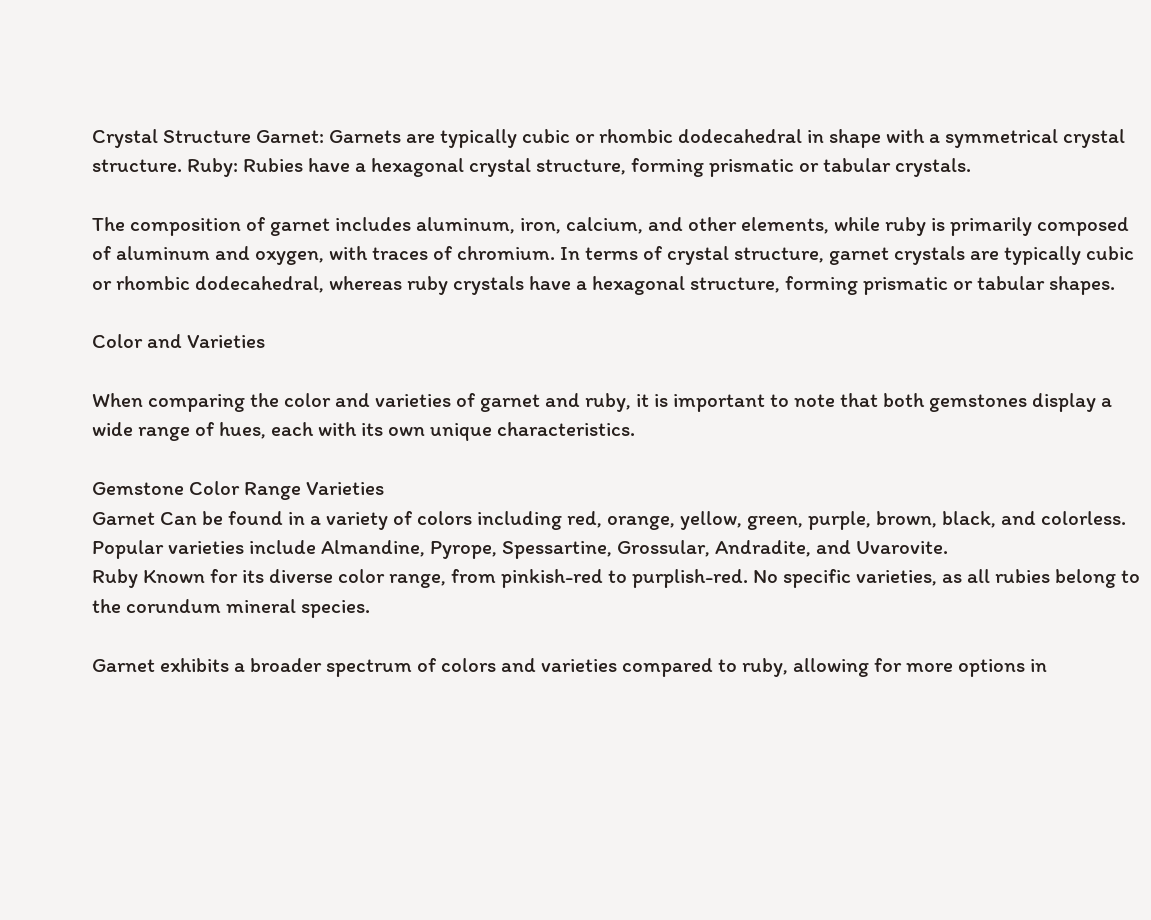Crystal Structure Garnet: Garnets are typically cubic or rhombic dodecahedral in shape with a symmetrical crystal structure. Ruby: Rubies have a hexagonal crystal structure, forming prismatic or tabular crystals.

The composition of garnet includes aluminum, iron, calcium, and other elements, while ruby is primarily composed of aluminum and oxygen, with traces of chromium. In terms of crystal structure, garnet crystals are typically cubic or rhombic dodecahedral, whereas ruby crystals have a hexagonal structure, forming prismatic or tabular shapes.

Color and Varieties

When comparing the color and varieties of garnet and ruby, it is important to note that both gemstones display a wide range of hues, each with its own unique characteristics.

Gemstone Color Range Varieties
Garnet Can be found in a variety of colors including red, orange, yellow, green, purple, brown, black, and colorless. Popular varieties include Almandine, Pyrope, Spessartine, Grossular, Andradite, and Uvarovite.
Ruby Known for its diverse color range, from pinkish-red to purplish-red. No specific varieties, as all rubies belong to the corundum mineral species.

Garnet exhibits a broader spectrum of colors and varieties compared to ruby, allowing for more options in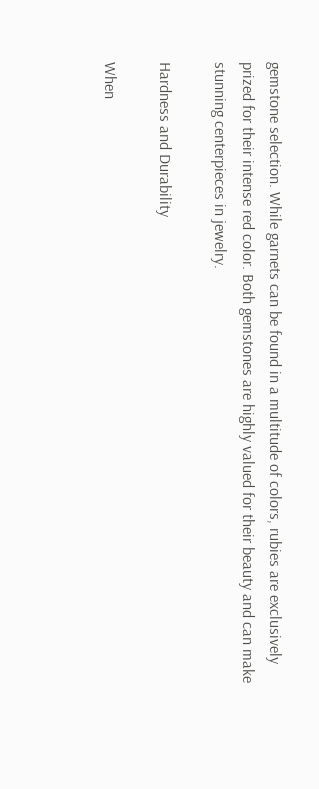gemstone selection. While garnets can be found in a multitude of colors, rubies are exclusively prized for their intense red color. Both gemstones are highly valued for their beauty and can make stunning centerpieces in jewelry.

Hardness and Durability

When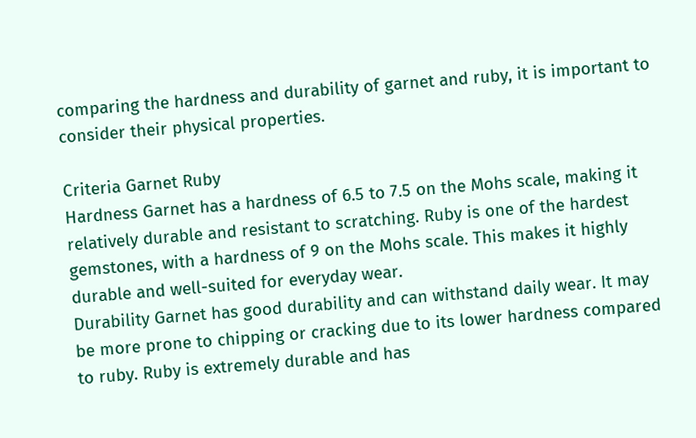comparing the hardness and durability of garnet and ruby, it is important to consider their physical properties.

Criteria Garnet Ruby
Hardness Garnet has a hardness of 6.5 to 7.5 on the Mohs scale, making it relatively durable and resistant to scratching. Ruby is one of the hardest gemstones, with a hardness of 9 on the Mohs scale. This makes it highly durable and well-suited for everyday wear.
Durability Garnet has good durability and can withstand daily wear. It may be more prone to chipping or cracking due to its lower hardness compared to ruby. Ruby is extremely durable and has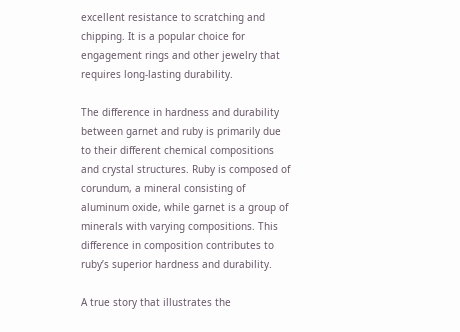excellent resistance to scratching and chipping. It is a popular choice for engagement rings and other jewelry that requires long-lasting durability.

The difference in hardness and durability between garnet and ruby is primarily due to their different chemical compositions and crystal structures. Ruby is composed of corundum, a mineral consisting of aluminum oxide, while garnet is a group of minerals with varying compositions. This difference in composition contributes to ruby’s superior hardness and durability.

A true story that illustrates the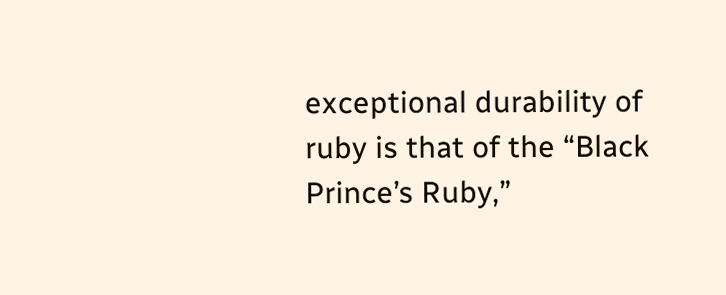exceptional durability of ruby is that of the “Black Prince’s Ruby,”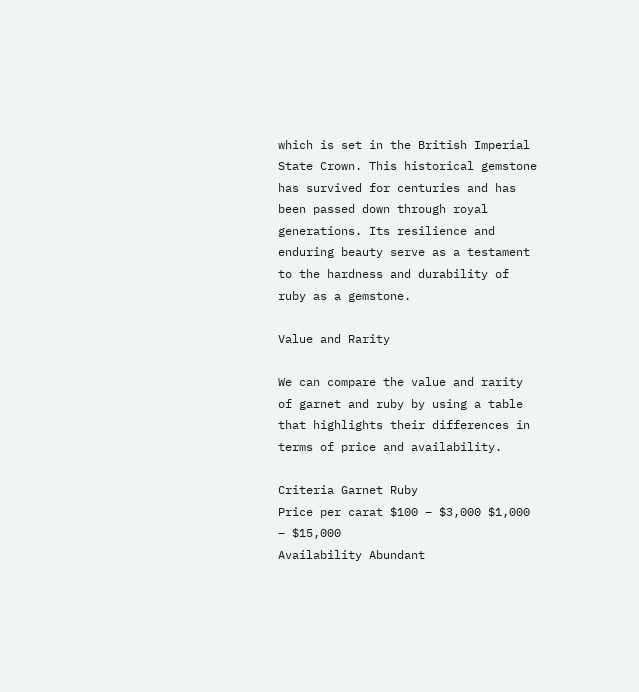which is set in the British Imperial State Crown. This historical gemstone has survived for centuries and has been passed down through royal generations. Its resilience and enduring beauty serve as a testament to the hardness and durability of ruby as a gemstone.

Value and Rarity

We can compare the value and rarity of garnet and ruby by using a table that highlights their differences in terms of price and availability.

Criteria Garnet Ruby
Price per carat $100 – $3,000 $1,000 – $15,000
Availability Abundant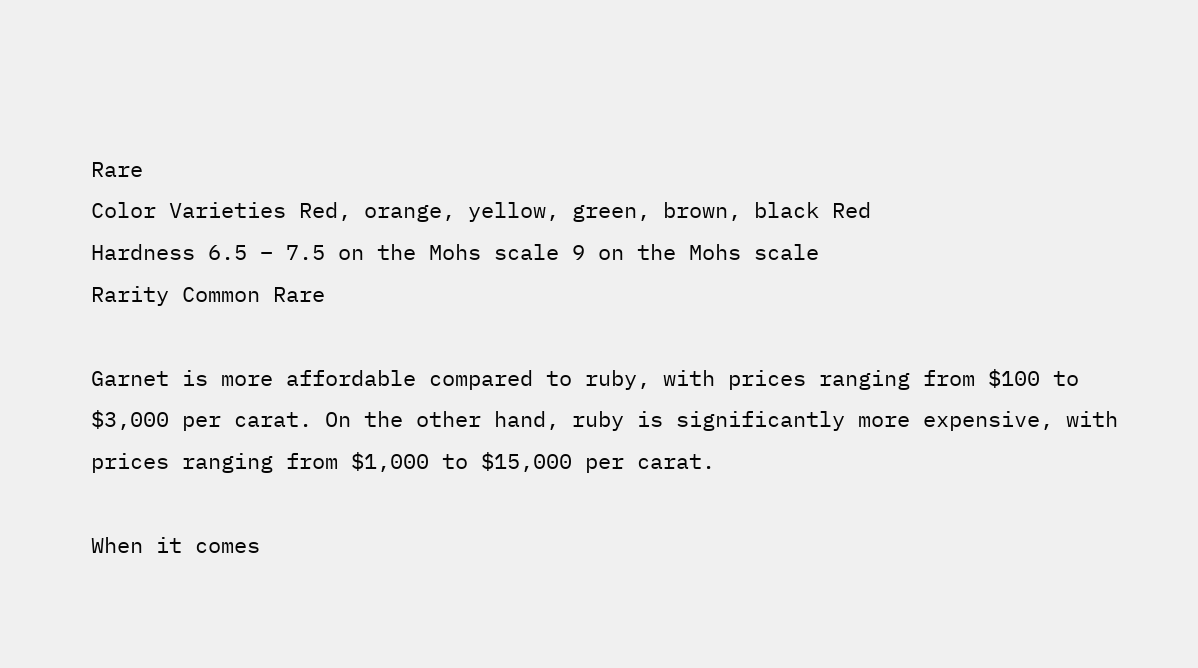Rare
Color Varieties Red, orange, yellow, green, brown, black Red
Hardness 6.5 – 7.5 on the Mohs scale 9 on the Mohs scale
Rarity Common Rare

Garnet is more affordable compared to ruby, with prices ranging from $100 to $3,000 per carat. On the other hand, ruby is significantly more expensive, with prices ranging from $1,000 to $15,000 per carat.

When it comes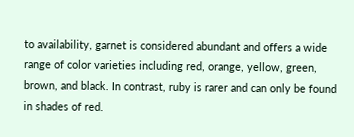to availability, garnet is considered abundant and offers a wide range of color varieties including red, orange, yellow, green, brown, and black. In contrast, ruby is rarer and can only be found in shades of red.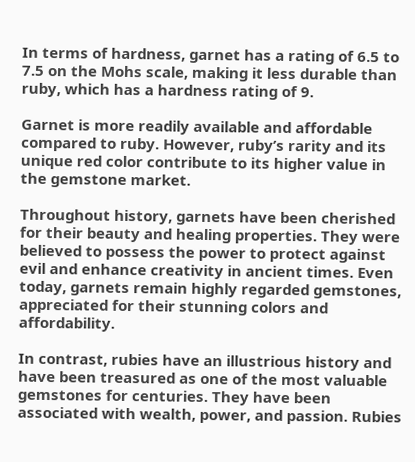In terms of hardness, garnet has a rating of 6.5 to 7.5 on the Mohs scale, making it less durable than ruby, which has a hardness rating of 9.

Garnet is more readily available and affordable compared to ruby. However, ruby’s rarity and its unique red color contribute to its higher value in the gemstone market.

Throughout history, garnets have been cherished for their beauty and healing properties. They were believed to possess the power to protect against evil and enhance creativity in ancient times. Even today, garnets remain highly regarded gemstones, appreciated for their stunning colors and affordability.

In contrast, rubies have an illustrious history and have been treasured as one of the most valuable gemstones for centuries. They have been associated with wealth, power, and passion. Rubies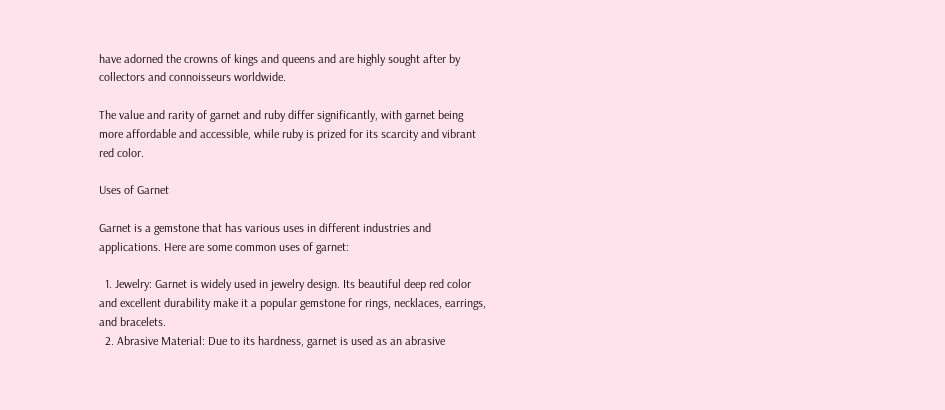have adorned the crowns of kings and queens and are highly sought after by collectors and connoisseurs worldwide.

The value and rarity of garnet and ruby differ significantly, with garnet being more affordable and accessible, while ruby is prized for its scarcity and vibrant red color.

Uses of Garnet

Garnet is a gemstone that has various uses in different industries and applications. Here are some common uses of garnet:

  1. Jewelry: Garnet is widely used in jewelry design. Its beautiful deep red color and excellent durability make it a popular gemstone for rings, necklaces, earrings, and bracelets.
  2. Abrasive Material: Due to its hardness, garnet is used as an abrasive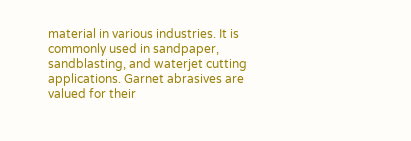material in various industries. It is commonly used in sandpaper, sandblasting, and waterjet cutting applications. Garnet abrasives are valued for their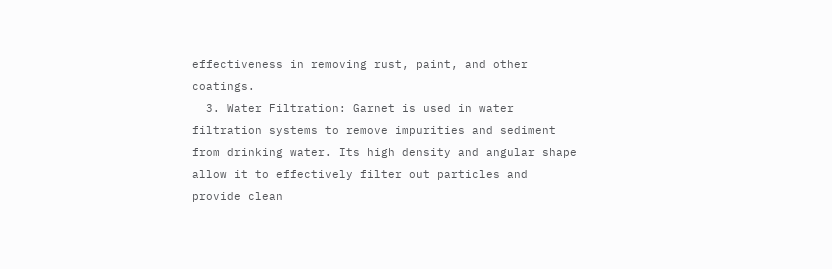effectiveness in removing rust, paint, and other coatings.
  3. Water Filtration: Garnet is used in water filtration systems to remove impurities and sediment from drinking water. Its high density and angular shape allow it to effectively filter out particles and provide clean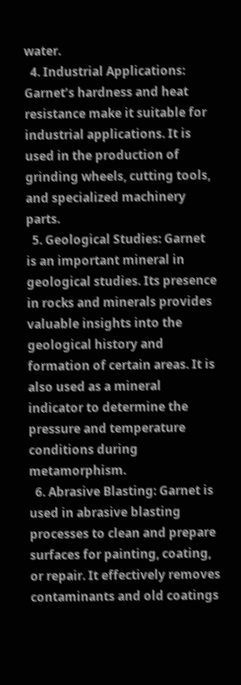water.
  4. Industrial Applications: Garnet’s hardness and heat resistance make it suitable for industrial applications. It is used in the production of grinding wheels, cutting tools, and specialized machinery parts.
  5. Geological Studies: Garnet is an important mineral in geological studies. Its presence in rocks and minerals provides valuable insights into the geological history and formation of certain areas. It is also used as a mineral indicator to determine the pressure and temperature conditions during metamorphism.
  6. Abrasive Blasting: Garnet is used in abrasive blasting processes to clean and prepare surfaces for painting, coating, or repair. It effectively removes contaminants and old coatings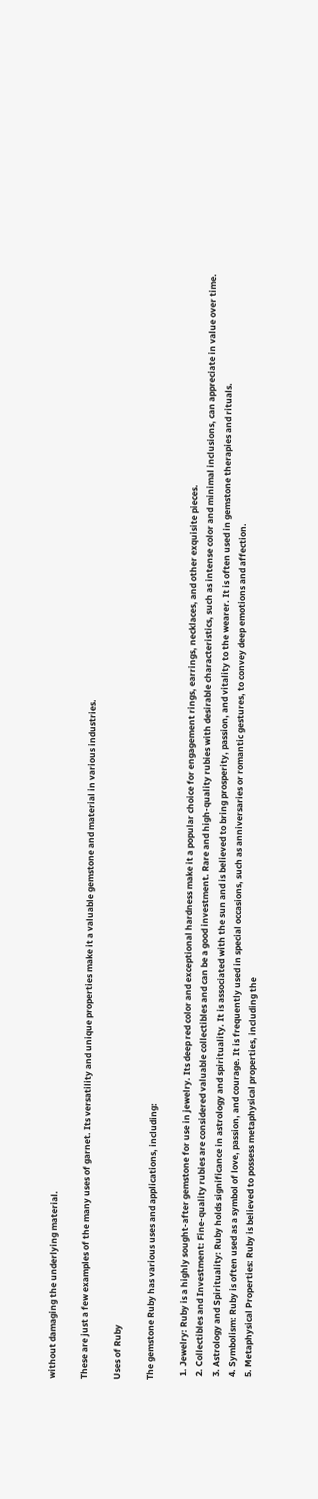without damaging the underlying material.

These are just a few examples of the many uses of garnet. Its versatility and unique properties make it a valuable gemstone and material in various industries.

Uses of Ruby

The gemstone Ruby has various uses and applications, including:

  1. Jewelry: Ruby is a highly sought-after gemstone for use in jewelry. Its deep red color and exceptional hardness make it a popular choice for engagement rings, earrings, necklaces, and other exquisite pieces.
  2. Collectibles and Investment: Fine-quality rubies are considered valuable collectibles and can be a good investment. Rare and high-quality rubies with desirable characteristics, such as intense color and minimal inclusions, can appreciate in value over time.
  3. Astrology and Spirituality: Ruby holds significance in astrology and spirituality. It is associated with the sun and is believed to bring prosperity, passion, and vitality to the wearer. It is often used in gemstone therapies and rituals.
  4. Symbolism: Ruby is often used as a symbol of love, passion, and courage. It is frequently used in special occasions, such as anniversaries or romantic gestures, to convey deep emotions and affection.
  5. Metaphysical Properties: Ruby is believed to possess metaphysical properties, including the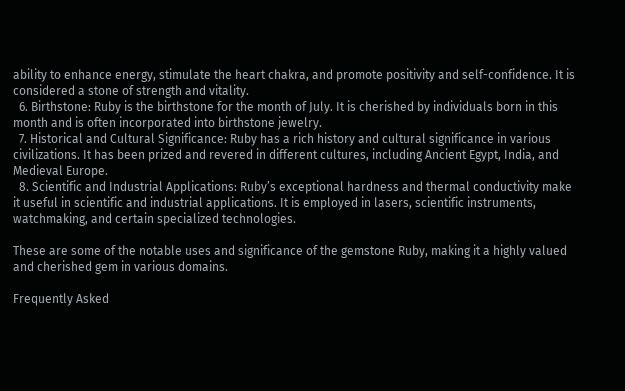ability to enhance energy, stimulate the heart chakra, and promote positivity and self-confidence. It is considered a stone of strength and vitality.
  6. Birthstone: Ruby is the birthstone for the month of July. It is cherished by individuals born in this month and is often incorporated into birthstone jewelry.
  7. Historical and Cultural Significance: Ruby has a rich history and cultural significance in various civilizations. It has been prized and revered in different cultures, including Ancient Egypt, India, and Medieval Europe.
  8. Scientific and Industrial Applications: Ruby’s exceptional hardness and thermal conductivity make it useful in scientific and industrial applications. It is employed in lasers, scientific instruments, watchmaking, and certain specialized technologies.

These are some of the notable uses and significance of the gemstone Ruby, making it a highly valued and cherished gem in various domains.

Frequently Asked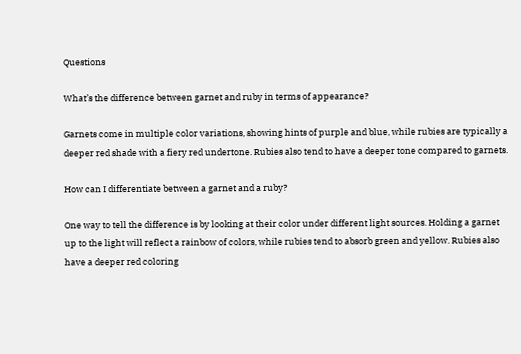Questions

What’s the difference between garnet and ruby in terms of appearance?

Garnets come in multiple color variations, showing hints of purple and blue, while rubies are typically a deeper red shade with a fiery red undertone. Rubies also tend to have a deeper tone compared to garnets.

How can I differentiate between a garnet and a ruby?

One way to tell the difference is by looking at their color under different light sources. Holding a garnet up to the light will reflect a rainbow of colors, while rubies tend to absorb green and yellow. Rubies also have a deeper red coloring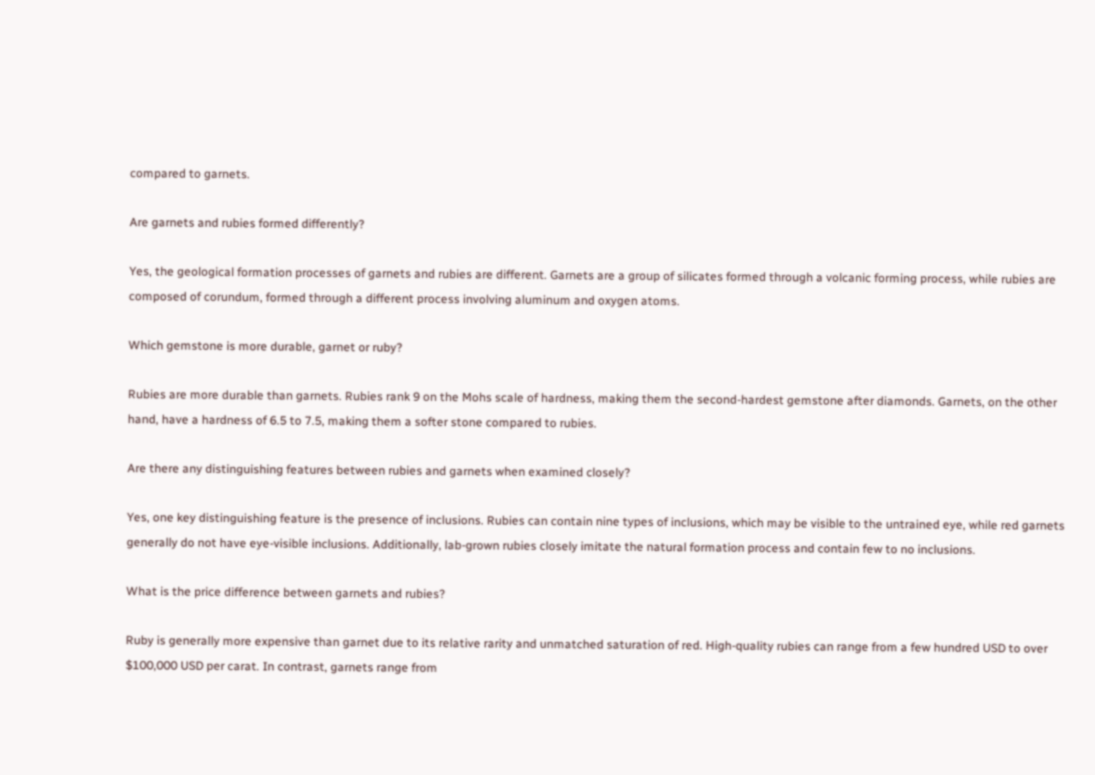compared to garnets.

Are garnets and rubies formed differently?

Yes, the geological formation processes of garnets and rubies are different. Garnets are a group of silicates formed through a volcanic forming process, while rubies are composed of corundum, formed through a different process involving aluminum and oxygen atoms.

Which gemstone is more durable, garnet or ruby?

Rubies are more durable than garnets. Rubies rank 9 on the Mohs scale of hardness, making them the second-hardest gemstone after diamonds. Garnets, on the other hand, have a hardness of 6.5 to 7.5, making them a softer stone compared to rubies.

Are there any distinguishing features between rubies and garnets when examined closely?

Yes, one key distinguishing feature is the presence of inclusions. Rubies can contain nine types of inclusions, which may be visible to the untrained eye, while red garnets generally do not have eye-visible inclusions. Additionally, lab-grown rubies closely imitate the natural formation process and contain few to no inclusions.

What is the price difference between garnets and rubies?

Ruby is generally more expensive than garnet due to its relative rarity and unmatched saturation of red. High-quality rubies can range from a few hundred USD to over $100,000 USD per carat. In contrast, garnets range from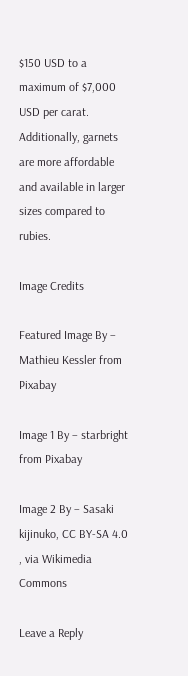$150 USD to a maximum of $7,000 USD per carat. Additionally, garnets are more affordable and available in larger sizes compared to rubies.

Image Credits

Featured Image By – Mathieu Kessler from Pixabay

Image 1 By – starbright from Pixabay

Image 2 By – Sasaki kijinuko, CC BY-SA 4.0 , via Wikimedia Commons

Leave a Reply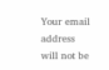Your email address will not be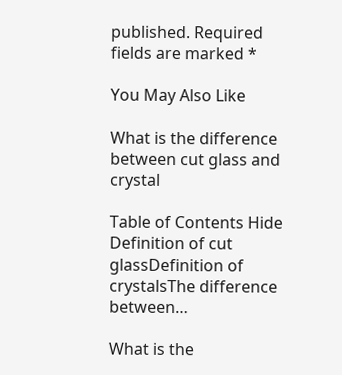published. Required fields are marked *

You May Also Like

What is the difference between cut glass and crystal

Table of Contents Hide Definition of cut glassDefinition of crystalsThe difference between…

What is the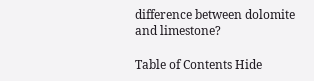difference between dolomite and limestone?

Table of Contents Hide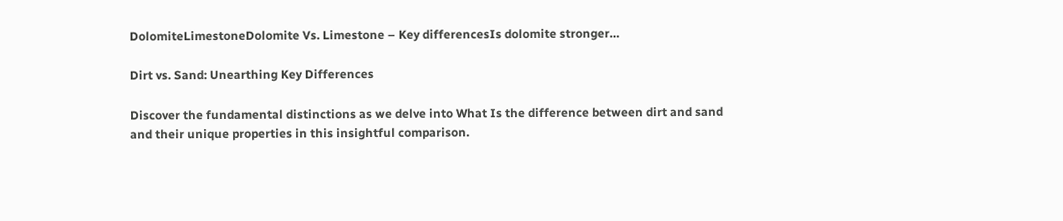DolomiteLimestoneDolomite Vs. Limestone – Key differencesIs dolomite stronger…

Dirt vs. Sand: Unearthing Key Differences

Discover the fundamental distinctions as we delve into What Is the difference between dirt and sand and their unique properties in this insightful comparison.